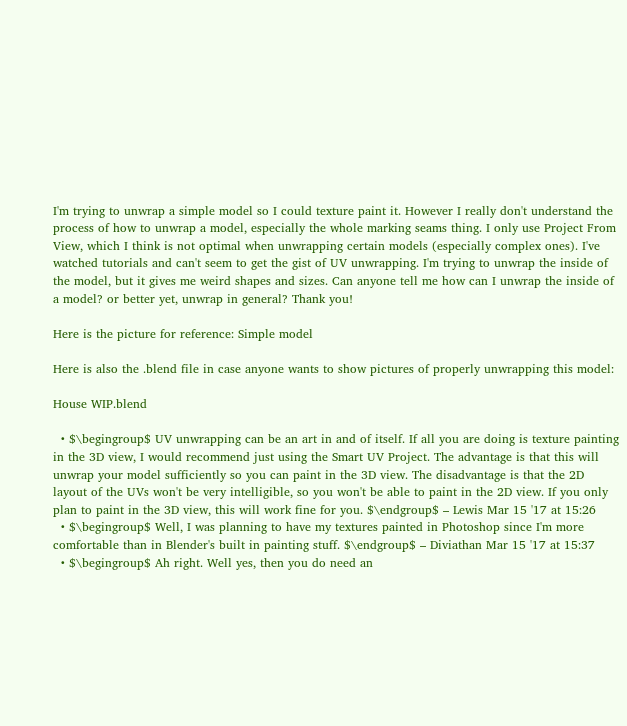I'm trying to unwrap a simple model so I could texture paint it. However I really don't understand the process of how to unwrap a model, especially the whole marking seams thing. I only use Project From View, which I think is not optimal when unwrapping certain models (especially complex ones). I've watched tutorials and can't seem to get the gist of UV unwrapping. I'm trying to unwrap the inside of the model, but it gives me weird shapes and sizes. Can anyone tell me how can I unwrap the inside of a model? or better yet, unwrap in general? Thank you!

Here is the picture for reference: Simple model

Here is also the .blend file in case anyone wants to show pictures of properly unwrapping this model:

House WIP.blend

  • $\begingroup$ UV unwrapping can be an art in and of itself. If all you are doing is texture painting in the 3D view, I would recommend just using the Smart UV Project. The advantage is that this will unwrap your model sufficiently so you can paint in the 3D view. The disadvantage is that the 2D layout of the UVs won't be very intelligible, so you won't be able to paint in the 2D view. If you only plan to paint in the 3D view, this will work fine for you. $\endgroup$ – Lewis Mar 15 '17 at 15:26
  • $\begingroup$ Well, I was planning to have my textures painted in Photoshop since I'm more comfortable than in Blender's built in painting stuff. $\endgroup$ – Diviathan Mar 15 '17 at 15:37
  • $\begingroup$ Ah right. Well yes, then you do need an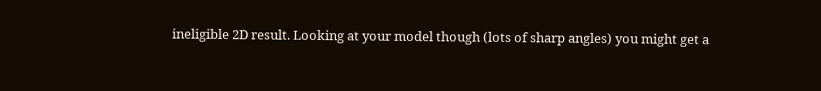ineligible 2D result. Looking at your model though (lots of sharp angles) you might get a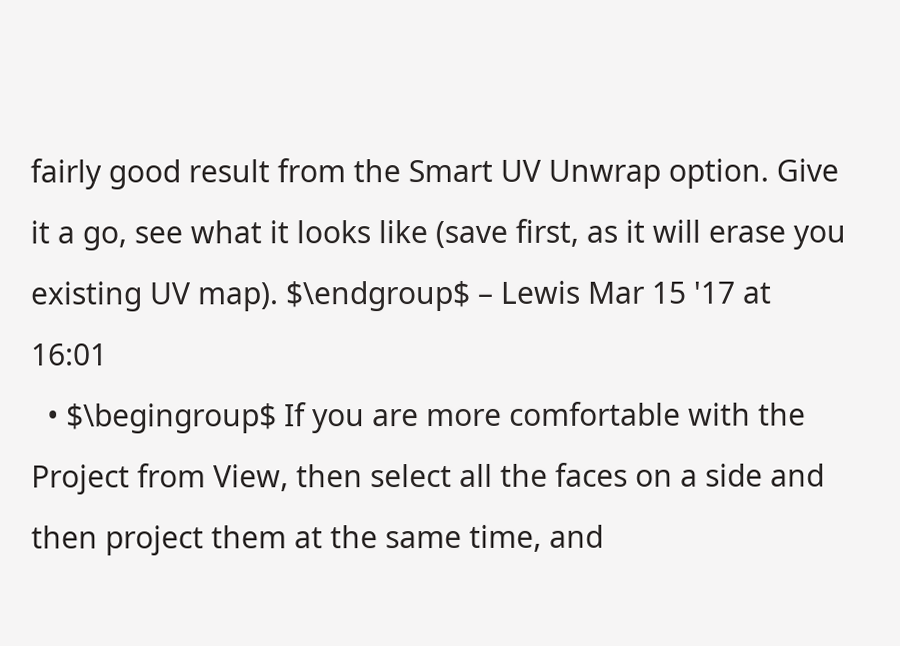fairly good result from the Smart UV Unwrap option. Give it a go, see what it looks like (save first, as it will erase you existing UV map). $\endgroup$ – Lewis Mar 15 '17 at 16:01
  • $\begingroup$ If you are more comfortable with the Project from View, then select all the faces on a side and then project them at the same time, and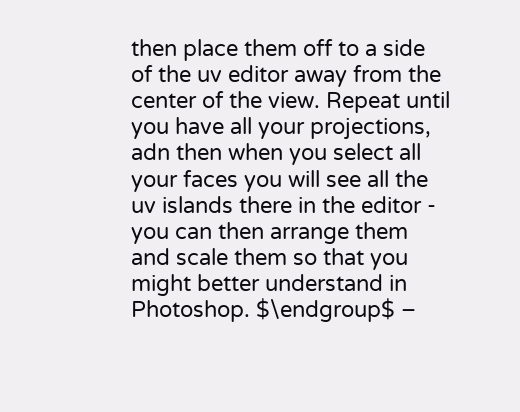then place them off to a side of the uv editor away from the center of the view. Repeat until you have all your projections, adn then when you select all your faces you will see all the uv islands there in the editor - you can then arrange them and scale them so that you might better understand in Photoshop. $\endgroup$ –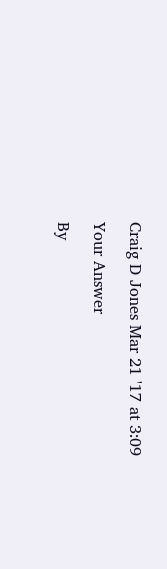Craig D Jones Mar 21 '17 at 3:09

Your Answer

By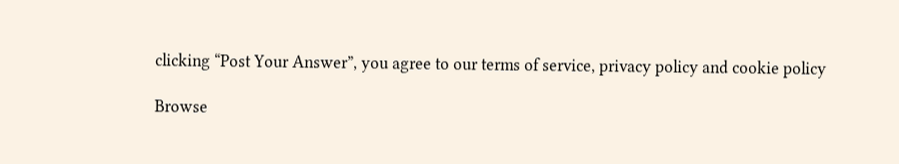clicking “Post Your Answer”, you agree to our terms of service, privacy policy and cookie policy

Browse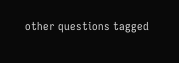other questions tagged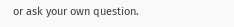or ask your own question.